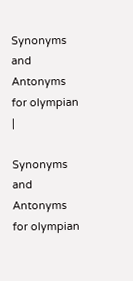Synonyms and Antonyms for olympian |

Synonyms and Antonyms for olympian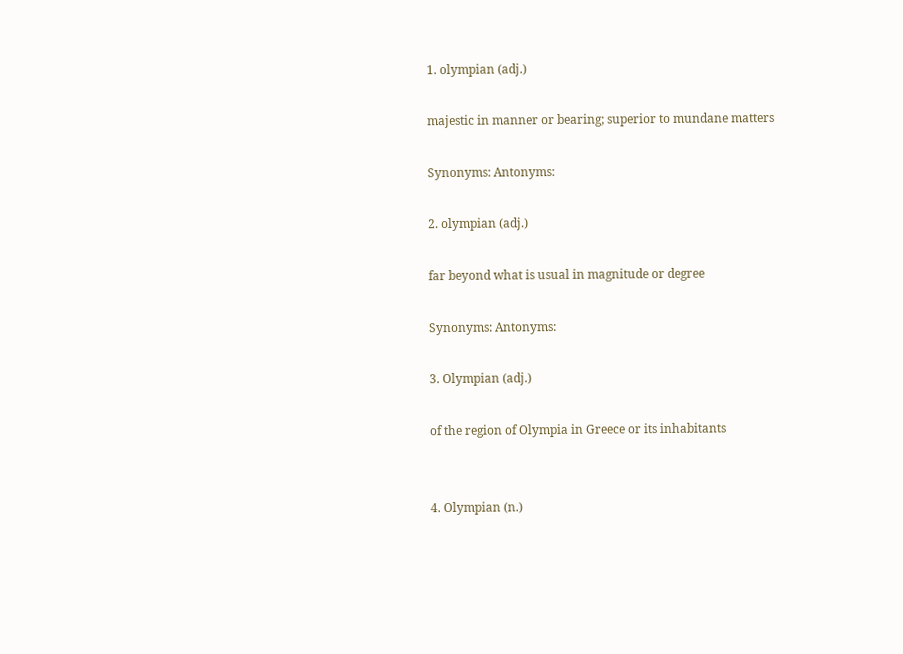1. olympian (adj.)

majestic in manner or bearing; superior to mundane matters

Synonyms: Antonyms:

2. olympian (adj.)

far beyond what is usual in magnitude or degree

Synonyms: Antonyms:

3. Olympian (adj.)

of the region of Olympia in Greece or its inhabitants


4. Olympian (n.)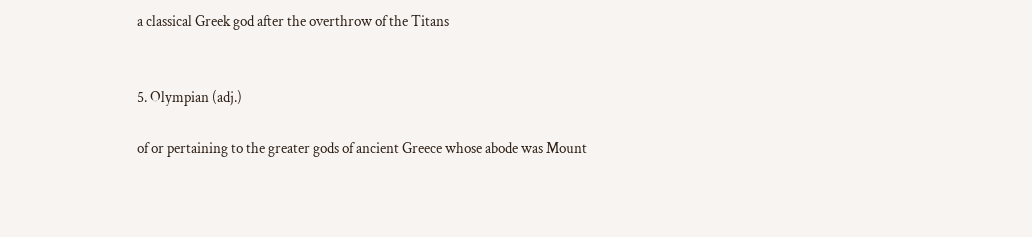a classical Greek god after the overthrow of the Titans


5. Olympian (adj.)

of or pertaining to the greater gods of ancient Greece whose abode was Mount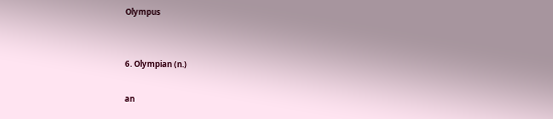Olympus


6. Olympian (n.)

an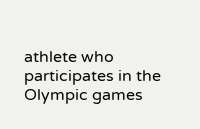athlete who participates in the Olympic games